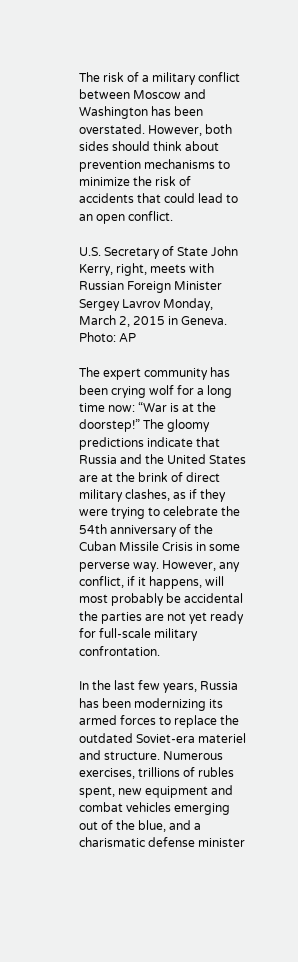The risk of a military conflict between Moscow and Washington has been overstated. However, both sides should think about prevention mechanisms to minimize the risk of accidents that could lead to an open conflict.

U.S. Secretary of State John Kerry, right, meets with Russian Foreign Minister Sergey Lavrov Monday, March 2, 2015 in Geneva. Photo: AP

The expert community has been crying wolf for a long time now: “War is at the doorstep!” The gloomy predictions indicate that Russia and the United States are at the brink of direct military clashes, as if they were trying to celebrate the 54th anniversary of the Cuban Missile Crisis in some perverse way. However, any conflict, if it happens, will most probably be accidental the parties are not yet ready for full-scale military confrontation.

In the last few years, Russia has been modernizing its armed forces to replace the outdated Soviet-era materiel and structure. Numerous exercises, trillions of rubles spent, new equipment and combat vehicles emerging out of the blue, and a charismatic defense minister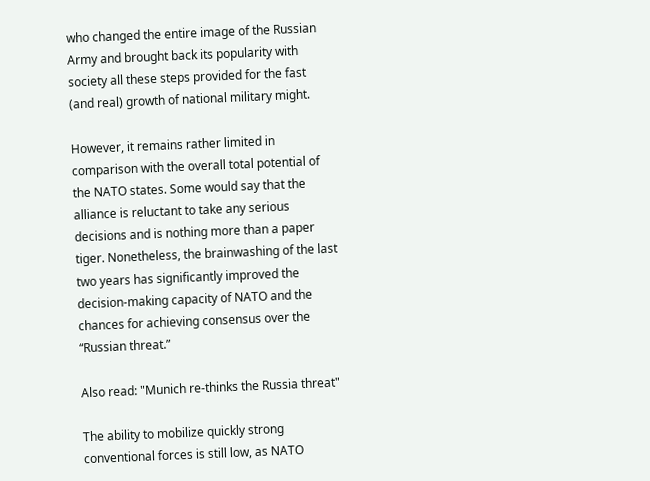who changed the entire image of the Russian Army and brought back its popularity with society all these steps provided for the fast (and real) growth of national military might.

However, it remains rather limited in comparison with the overall total potential of the NATO states. Some would say that the alliance is reluctant to take any serious decisions and is nothing more than a paper tiger. Nonetheless, the brainwashing of the last two years has significantly improved the decision-making capacity of NATO and the chances for achieving consensus over the “Russian threat.”

Also read: "Munich re-thinks the Russia threat"

The ability to mobilize quickly strong conventional forces is still low, as NATO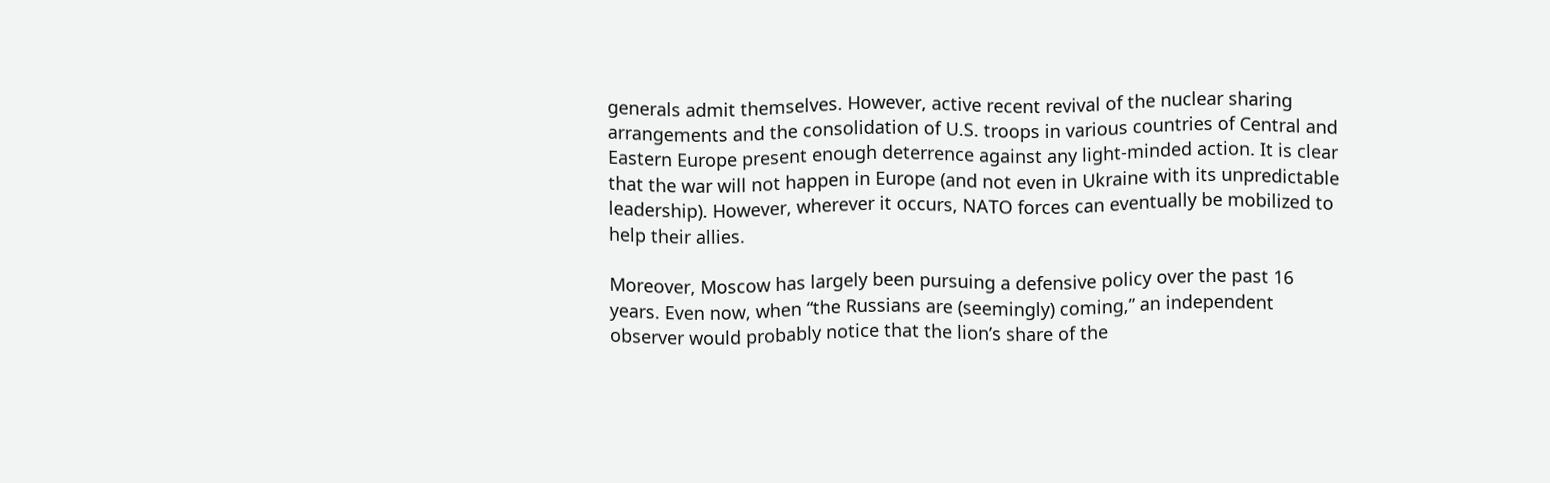generals admit themselves. However, active recent revival of the nuclear sharing arrangements and the consolidation of U.S. troops in various countries of Central and Eastern Europe present enough deterrence against any light-minded action. It is clear that the war will not happen in Europe (and not even in Ukraine with its unpredictable leadership). However, wherever it occurs, NATO forces can eventually be mobilized to help their allies.

Moreover, Moscow has largely been pursuing a defensive policy over the past 16 years. Even now, when “the Russians are (seemingly) coming,” an independent observer would probably notice that the lion’s share of the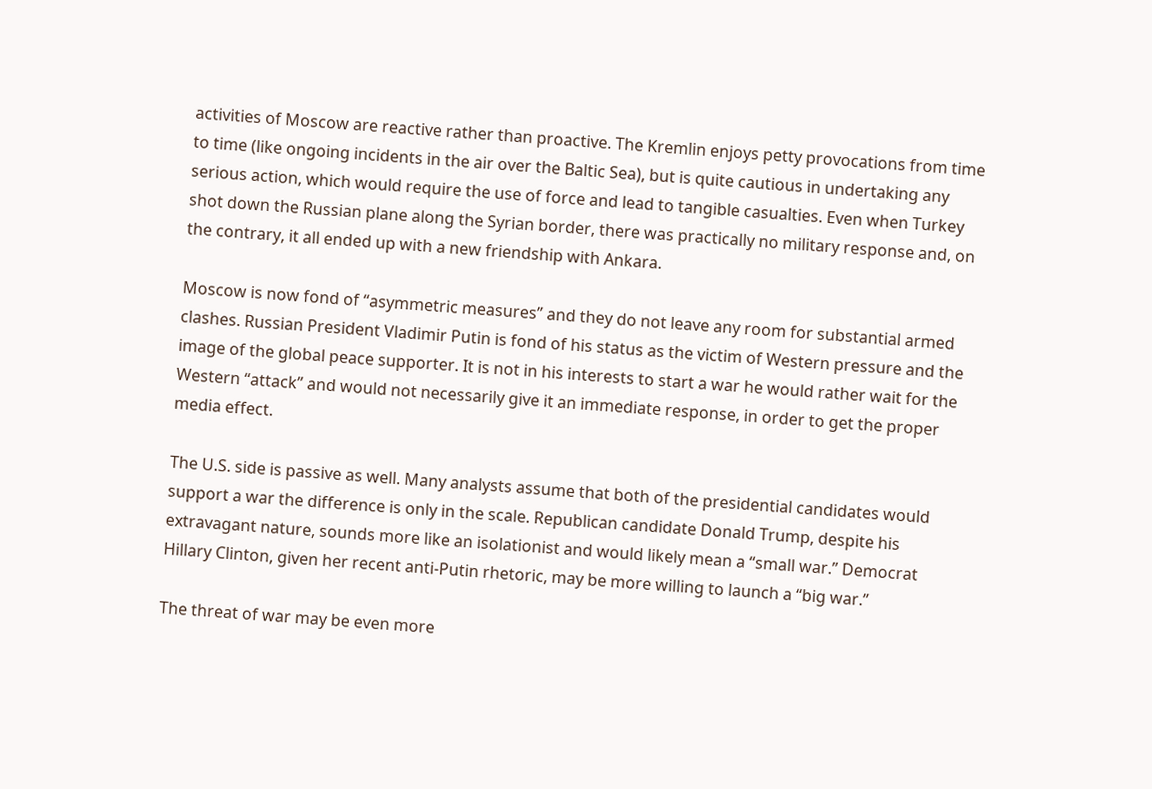activities of Moscow are reactive rather than proactive. The Kremlin enjoys petty provocations from time to time (like ongoing incidents in the air over the Baltic Sea), but is quite cautious in undertaking any serious action, which would require the use of force and lead to tangible casualties. Even when Turkey shot down the Russian plane along the Syrian border, there was practically no military response and, on the contrary, it all ended up with a new friendship with Ankara.

Moscow is now fond of “asymmetric measures” and they do not leave any room for substantial armed clashes. Russian President Vladimir Putin is fond of his status as the victim of Western pressure and the image of the global peace supporter. It is not in his interests to start a war he would rather wait for the Western “attack” and would not necessarily give it an immediate response, in order to get the proper media effect.

The U.S. side is passive as well. Many analysts assume that both of the presidential candidates would support a war the difference is only in the scale. Republican candidate Donald Trump, despite his extravagant nature, sounds more like an isolationist and would likely mean a “small war.” Democrat Hillary Clinton, given her recent anti-Putin rhetoric, may be more willing to launch a “big war.”

The threat of war may be even more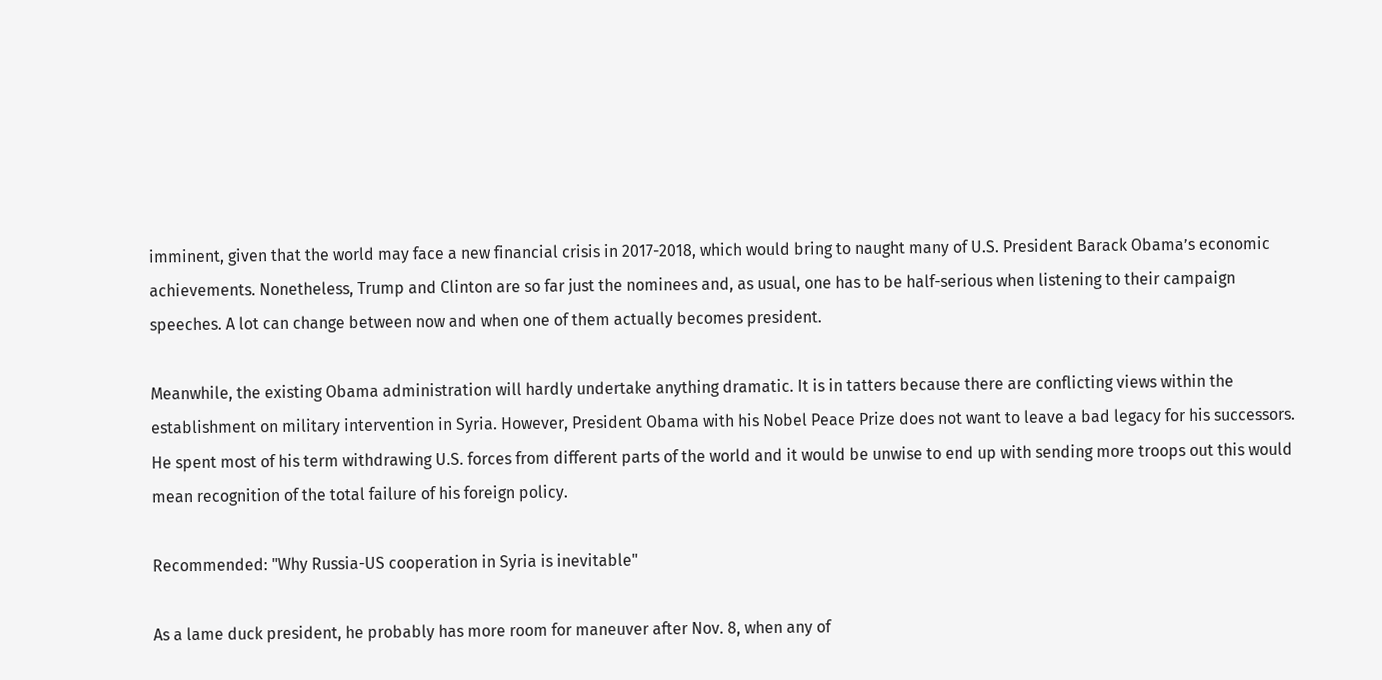imminent, given that the world may face a new financial crisis in 2017-2018, which would bring to naught many of U.S. President Barack Obama’s economic achievements. Nonetheless, Trump and Clinton are so far just the nominees and, as usual, one has to be half-serious when listening to their campaign speeches. A lot can change between now and when one of them actually becomes president.

Meanwhile, the existing Obama administration will hardly undertake anything dramatic. It is in tatters because there are conflicting views within the establishment on military intervention in Syria. However, President Obama with his Nobel Peace Prize does not want to leave a bad legacy for his successors. He spent most of his term withdrawing U.S. forces from different parts of the world and it would be unwise to end up with sending more troops out this would mean recognition of the total failure of his foreign policy.

Recommended: "Why Russia-US cooperation in Syria is inevitable"

As a lame duck president, he probably has more room for maneuver after Nov. 8, when any of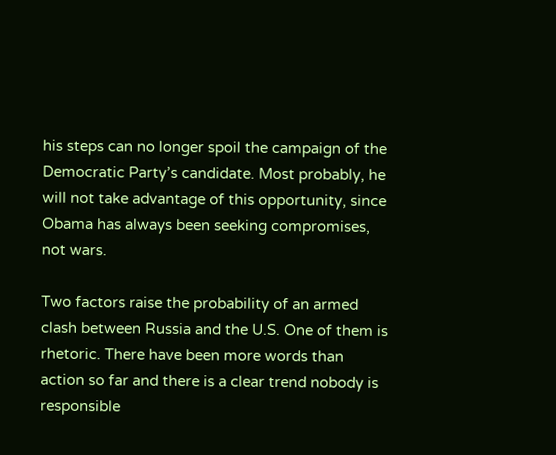his steps can no longer spoil the campaign of the Democratic Party’s candidate. Most probably, he will not take advantage of this opportunity, since Obama has always been seeking compromises, not wars.

Two factors raise the probability of an armed clash between Russia and the U.S. One of them is rhetoric. There have been more words than action so far and there is a clear trend nobody is responsible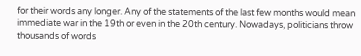for their words any longer. Any of the statements of the last few months would mean immediate war in the 19th or even in the 20th century. Nowadays, politicians throw thousands of words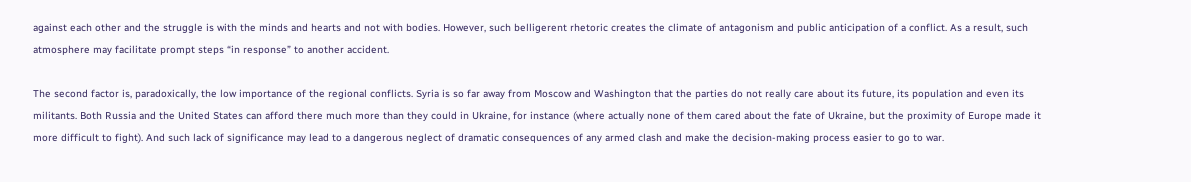against each other and the struggle is with the minds and hearts and not with bodies. However, such belligerent rhetoric creates the climate of antagonism and public anticipation of a conflict. As a result, such atmosphere may facilitate prompt steps “in response” to another accident.

The second factor is, paradoxically, the low importance of the regional conflicts. Syria is so far away from Moscow and Washington that the parties do not really care about its future, its population and even its militants. Both Russia and the United States can afford there much more than they could in Ukraine, for instance (where actually none of them cared about the fate of Ukraine, but the proximity of Europe made it more difficult to fight). And such lack of significance may lead to a dangerous neglect of dramatic consequences of any armed clash and make the decision-making process easier to go to war.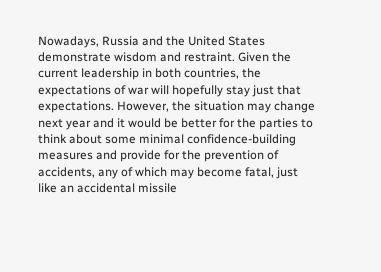Nowadays, Russia and the United States demonstrate wisdom and restraint. Given the current leadership in both countries, the expectations of war will hopefully stay just that expectations. However, the situation may change next year and it would be better for the parties to think about some minimal confidence-building measures and provide for the prevention of accidents, any of which may become fatal, just like an accidental missile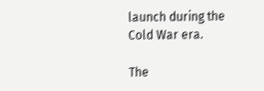launch during the Cold War era.

The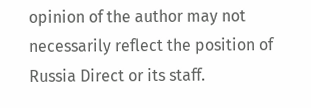opinion of the author may not necessarily reflect the position of Russia Direct or its staff.